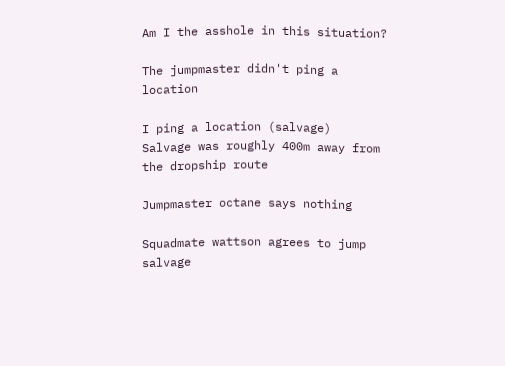Am I the asshole in this situation?

The jumpmaster didn't ping a location

I ping a location (salvage)
Salvage was roughly 400m away from the dropship route

Jumpmaster octane says nothing

Squadmate wattson agrees to jump salvage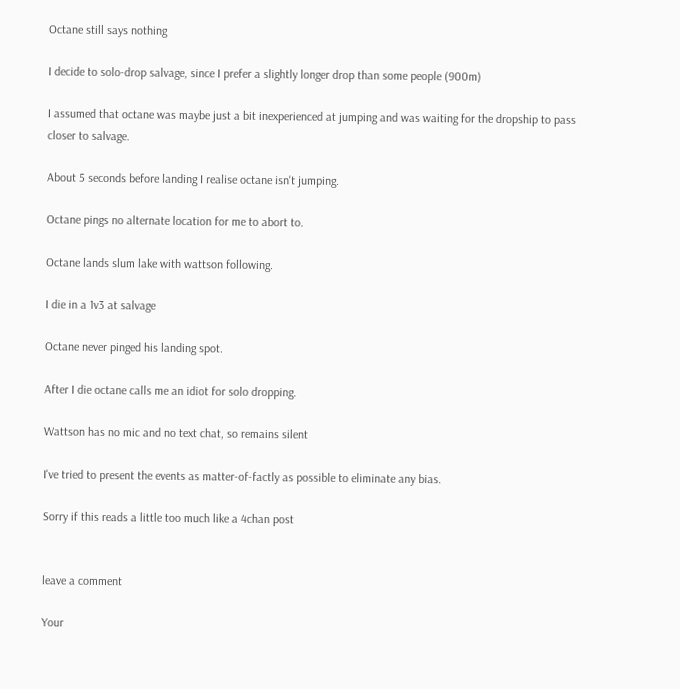Octane still says nothing

I decide to solo-drop salvage, since I prefer a slightly longer drop than some people (900m)

I assumed that octane was maybe just a bit inexperienced at jumping and was waiting for the dropship to pass closer to salvage.

About 5 seconds before landing I realise octane isn't jumping.

Octane pings no alternate location for me to abort to.

Octane lands slum lake with wattson following.

I die in a 1v3 at salvage

Octane never pinged his landing spot.

After I die octane calls me an idiot for solo dropping.

Wattson has no mic and no text chat, so remains silent

I've tried to present the events as matter-of-factly as possible to eliminate any bias.

Sorry if this reads a little too much like a 4chan post


leave a comment

Your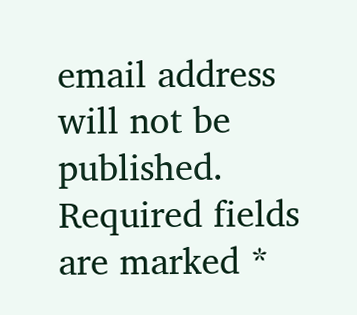email address will not be published. Required fields are marked *